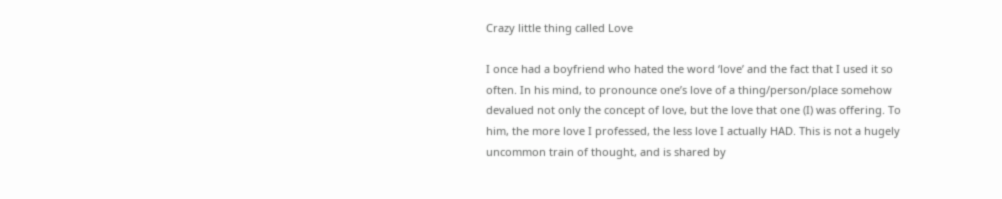Crazy little thing called Love

I once had a boyfriend who hated the word ‘love’ and the fact that I used it so often. In his mind, to pronounce one’s love of a thing/person/place somehow devalued not only the concept of love, but the love that one (I) was offering. To him, the more love I professed, the less love I actually HAD. This is not a hugely uncommon train of thought, and is shared by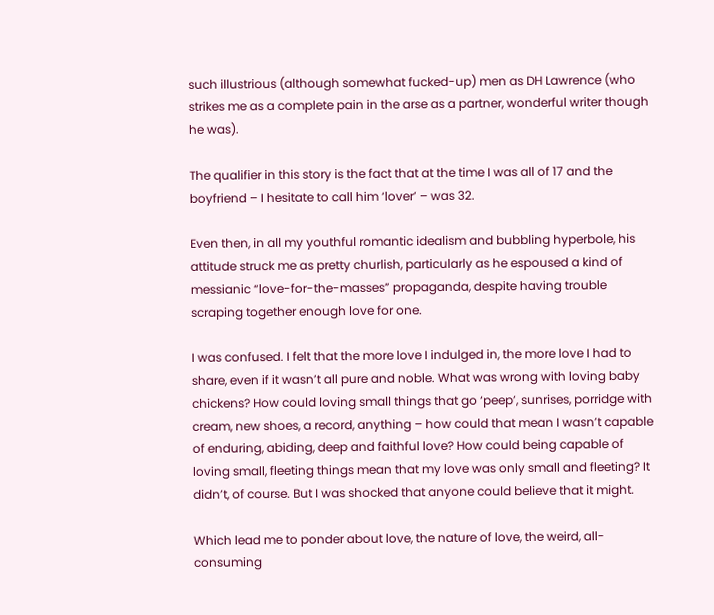such illustrious (although somewhat fucked-up) men as DH Lawrence (who strikes me as a complete pain in the arse as a partner, wonderful writer though he was).

The qualifier in this story is the fact that at the time I was all of 17 and the boyfriend – I hesitate to call him ‘lover’ – was 32.

Even then, in all my youthful romantic idealism and bubbling hyperbole, his attitude struck me as pretty churlish, particularly as he espoused a kind of messianic “love-for-the-masses” propaganda, despite having trouble scraping together enough love for one.

I was confused. I felt that the more love I indulged in, the more love I had to share, even if it wasn’t all pure and noble. What was wrong with loving baby chickens? How could loving small things that go ‘peep’, sunrises, porridge with cream, new shoes, a record, anything – how could that mean I wasn’t capable of enduring, abiding, deep and faithful love? How could being capable of loving small, fleeting things mean that my love was only small and fleeting? It didn’t, of course. But I was shocked that anyone could believe that it might.

Which lead me to ponder about love, the nature of love, the weird, all-consuming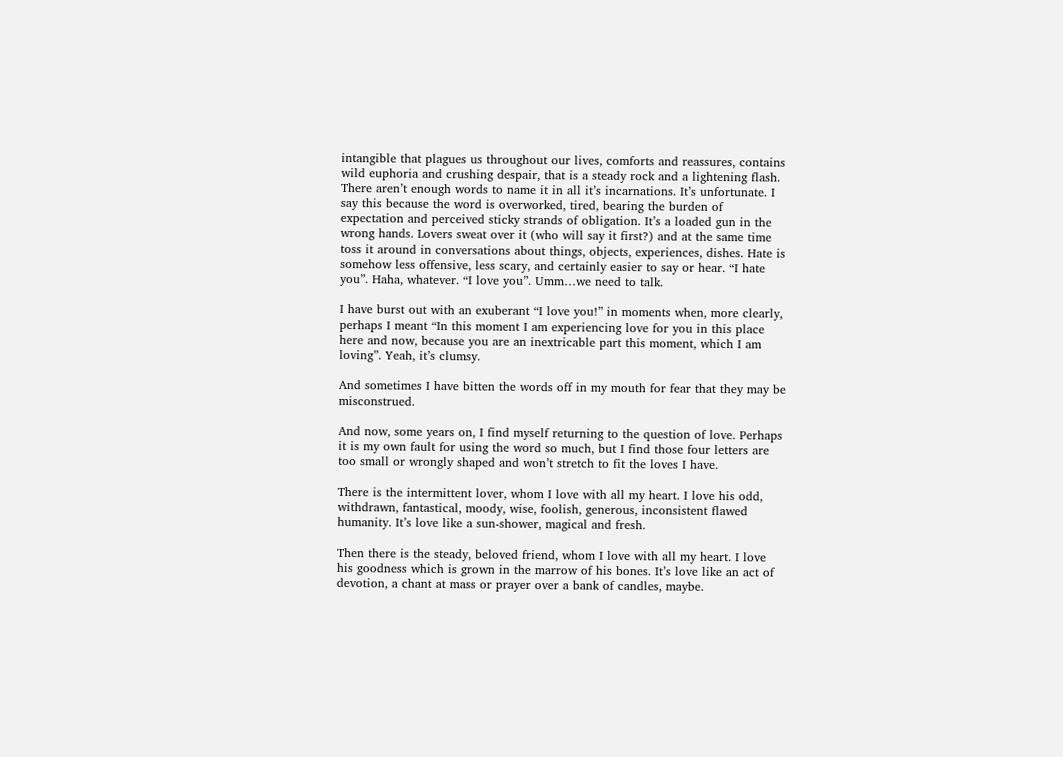intangible that plagues us throughout our lives, comforts and reassures, contains wild euphoria and crushing despair, that is a steady rock and a lightening flash. There aren’t enough words to name it in all it’s incarnations. It’s unfortunate. I say this because the word is overworked, tired, bearing the burden of expectation and perceived sticky strands of obligation. It’s a loaded gun in the wrong hands. Lovers sweat over it (who will say it first?) and at the same time toss it around in conversations about things, objects, experiences, dishes. Hate is somehow less offensive, less scary, and certainly easier to say or hear. “I hate you”. Haha, whatever. “I love you”. Umm…we need to talk.

I have burst out with an exuberant “I love you!” in moments when, more clearly, perhaps I meant “In this moment I am experiencing love for you in this place here and now, because you are an inextricable part this moment, which I am loving”. Yeah, it’s clumsy.

And sometimes I have bitten the words off in my mouth for fear that they may be misconstrued.

And now, some years on, I find myself returning to the question of love. Perhaps it is my own fault for using the word so much, but I find those four letters are too small or wrongly shaped and won’t stretch to fit the loves I have.

There is the intermittent lover, whom I love with all my heart. I love his odd, withdrawn, fantastical, moody, wise, foolish, generous, inconsistent flawed humanity. It’s love like a sun-shower, magical and fresh.

Then there is the steady, beloved friend, whom I love with all my heart. I love his goodness which is grown in the marrow of his bones. It’s love like an act of devotion, a chant at mass or prayer over a bank of candles, maybe.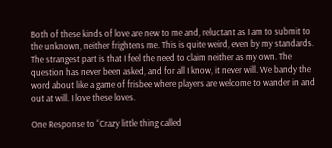Both of these kinds of love are new to me and, reluctant as I am to submit to the unknown, neither frightens me. This is quite weird, even by my standards. The strangest part is that I feel the need to claim neither as my own. The question has never been asked, and for all I know, it never will. We bandy the word about like a game of frisbee where players are welcome to wander in and out at will. I love these loves.

One Response to “Crazy little thing called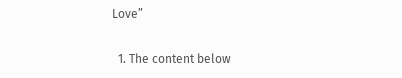Love”

  1. The content below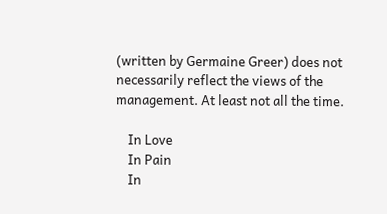(written by Germaine Greer) does not necessarily reflect the views of the management. At least not all the time.

    In Love
    In Pain
    In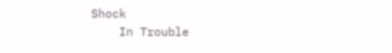Shock
    In Trouble